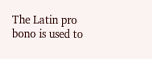The Latin pro bono is used to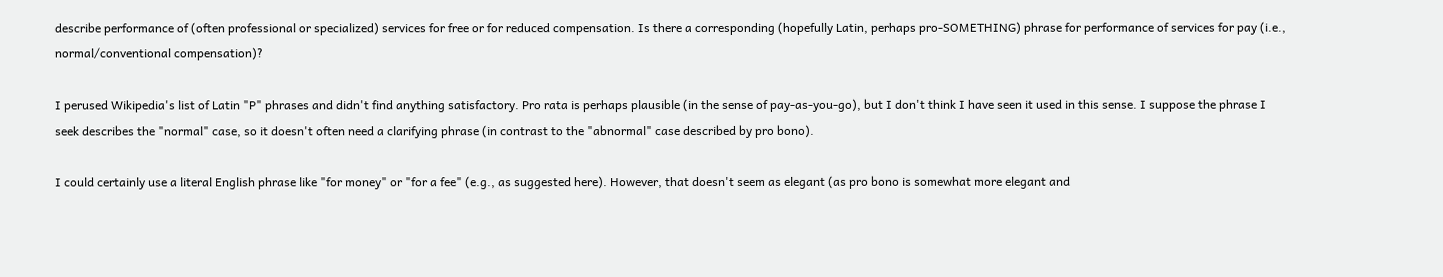describe performance of (often professional or specialized) services for free or for reduced compensation. Is there a corresponding (hopefully Latin, perhaps pro-SOMETHING) phrase for performance of services for pay (i.e., normal/conventional compensation)?

I perused Wikipedia's list of Latin "P" phrases and didn't find anything satisfactory. Pro rata is perhaps plausible (in the sense of pay-as-you-go), but I don't think I have seen it used in this sense. I suppose the phrase I seek describes the "normal" case, so it doesn't often need a clarifying phrase (in contrast to the "abnormal" case described by pro bono).

I could certainly use a literal English phrase like "for money" or "for a fee" (e.g., as suggested here). However, that doesn't seem as elegant (as pro bono is somewhat more elegant and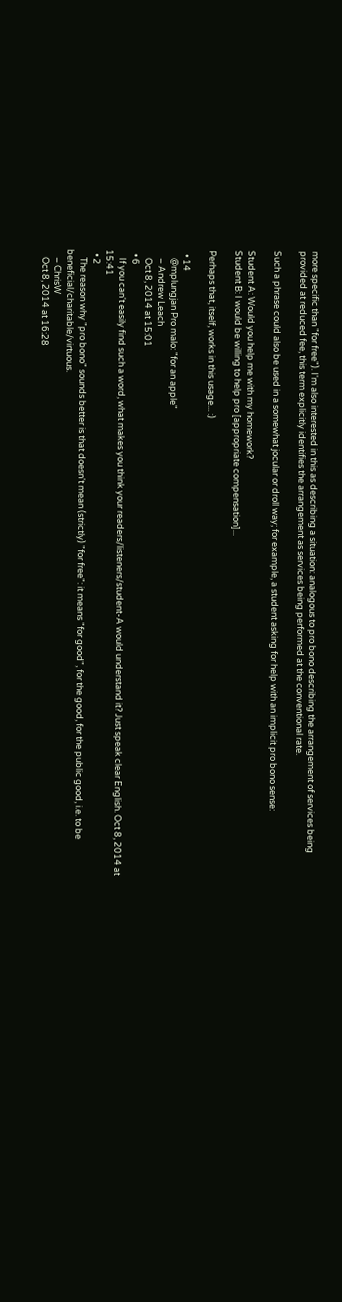more specific than "for free"). I'm also interested in this as describing a situation: analogous to pro bono describing the arrangement of services being provided at reduced fee, this term explicitly identifies the arrangement as services being performed at the conventional rate.

Such a phrase could also be used in a somewhat jocular or droll way; for example, a student asking for help with an implicit pro bono sense:

Student A: Would you help me with my homework?
Student B: I would be willing to help pro [appropriate compensation]...

Perhaps that, itself, works in this usage... :)

  • 14
    @mplungjan Pro malo: "for an apple"
    – Andrew Leach
    Oct 8, 2014 at 15:01
  • 6
    If you can't easily find such a word, what makes you think your readers/listeners/student-A would understand it? Just speak clear English. Oct 8, 2014 at 15:41
  • 2
    The reason why "pro bono" sounds better is that doesn't mean (strictly) "for free": it means "for good", for the good, for the public good, i.e. to be beneficial/charitable/virtuous.
    – ChrisW
    Oct 8, 2014 at 16:28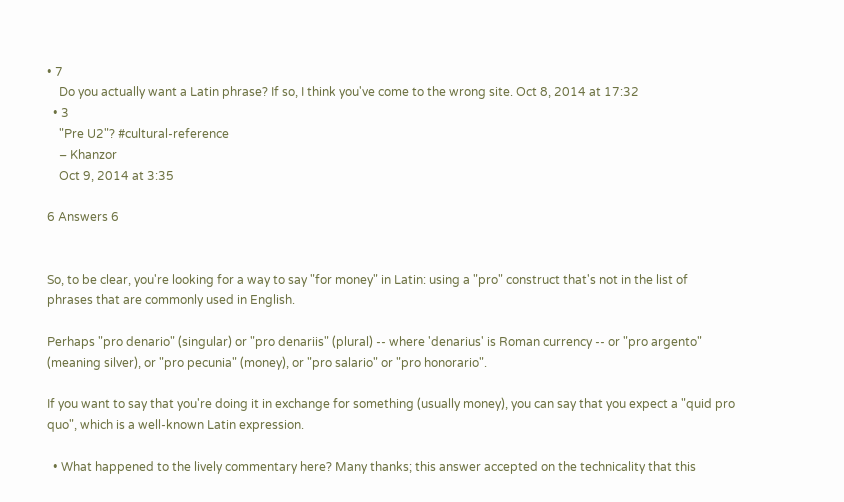• 7
    Do you actually want a Latin phrase? If so, I think you've come to the wrong site. Oct 8, 2014 at 17:32
  • 3
    "Pre U2"? #cultural-reference
    – Khanzor
    Oct 9, 2014 at 3:35

6 Answers 6


So, to be clear, you're looking for a way to say "for money" in Latin: using a "pro" construct that's not in the list of phrases that are commonly used in English.

Perhaps "pro denario" (singular) or "pro denariis" (plural) -- where 'denarius' is Roman currency -- or "pro argento" (meaning silver), or "pro pecunia" (money), or "pro salario" or "pro honorario".

If you want to say that you're doing it in exchange for something (usually money), you can say that you expect a "quid pro quo", which is a well-known Latin expression.

  • What happened to the lively commentary here? Many thanks; this answer accepted on the technicality that this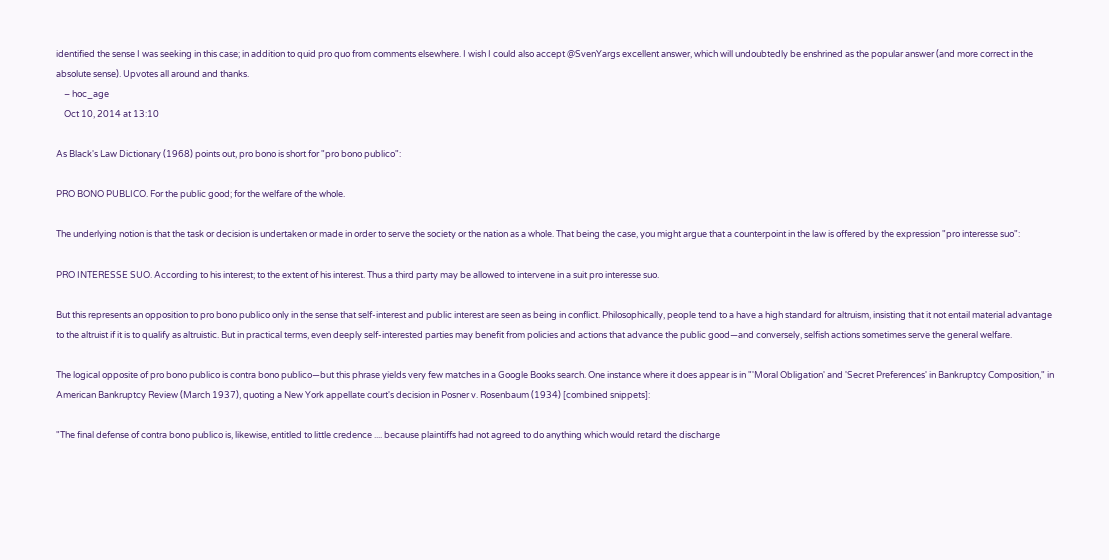identified the sense I was seeking in this case; in addition to quid pro quo from comments elsewhere. I wish I could also accept @SvenYargs excellent answer, which will undoubtedly be enshrined as the popular answer (and more correct in the absolute sense). Upvotes all around and thanks.
    – hoc_age
    Oct 10, 2014 at 13:10

As Black's Law Dictionary (1968) points out, pro bono is short for "pro bono publico":

PRO BONO PUBLICO. For the public good; for the welfare of the whole.

The underlying notion is that the task or decision is undertaken or made in order to serve the society or the nation as a whole. That being the case, you might argue that a counterpoint in the law is offered by the expression "pro interesse suo":

PRO INTERESSE SUO. According to his interest; to the extent of his interest. Thus a third party may be allowed to intervene in a suit pro interesse suo.

But this represents an opposition to pro bono publico only in the sense that self-interest and public interest are seen as being in conflict. Philosophically, people tend to a have a high standard for altruism, insisting that it not entail material advantage to the altruist if it is to qualify as altruistic. But in practical terms, even deeply self-interested parties may benefit from policies and actions that advance the public good—and conversely, selfish actions sometimes serve the general welfare.

The logical opposite of pro bono publico is contra bono publico—but this phrase yields very few matches in a Google Books search. One instance where it does appear is in "'Moral Obligation' and 'Secret Preferences' in Bankruptcy Composition," in American Bankruptcy Review (March 1937), quoting a New York appellate court's decision in Posner v. Rosenbaum (1934) [combined snippets]:

"The final defense of contra bono publico is, likewise, entitled to little credence .... because plaintiffs had not agreed to do anything which would retard the discharge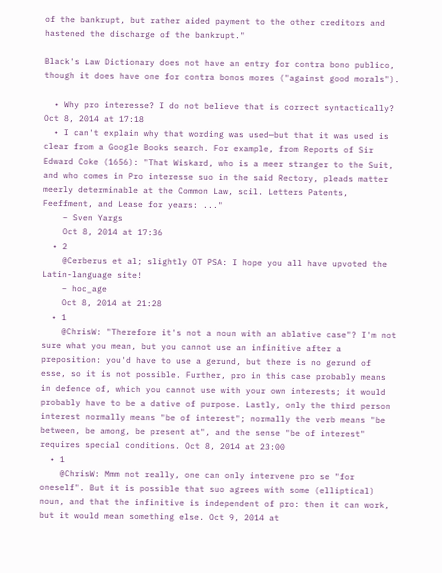of the bankrupt, but rather aided payment to the other creditors and hastened the discharge of the bankrupt."

Black's Law Dictionary does not have an entry for contra bono publico, though it does have one for contra bonos mores ("against good morals").

  • Why pro interesse? I do not believe that is correct syntactically? Oct 8, 2014 at 17:18
  • I can't explain why that wording was used—but that it was used is clear from a Google Books search. For example, from Reports of Sir Edward Coke (1656): "That Wiskard, who is a meer stranger to the Suit, and who comes in Pro interesse suo in the said Rectory, pleads matter meerly determinable at the Common Law, scil. Letters Patents, Feeffment, and Lease for years: ..."
    – Sven Yargs
    Oct 8, 2014 at 17:36
  • 2
    @Cerberus et al; slightly OT PSA: I hope you all have upvoted the Latin-language site!
    – hoc_age
    Oct 8, 2014 at 21:28
  • 1
    @ChrisW: "Therefore it's not a noun with an ablative case"? I'm not sure what you mean, but you cannot use an infinitive after a preposition: you'd have to use a gerund, but there is no gerund of esse, so it is not possible. Further, pro in this case probably means in defence of, which you cannot use with your own interests; it would probably have to be a dative of purpose. Lastly, only the third person interest normally means "be of interest"; normally the verb means "be between, be among, be present at", and the sense "be of interest" requires special conditions. Oct 8, 2014 at 23:00
  • 1
    @ChrisW: Mmm not really, one can only intervene pro se "for oneself". But it is possible that suo agrees with some (elliptical) noun, and that the infinitive is independent of pro: then it can work, but it would mean something else. Oct 9, 2014 at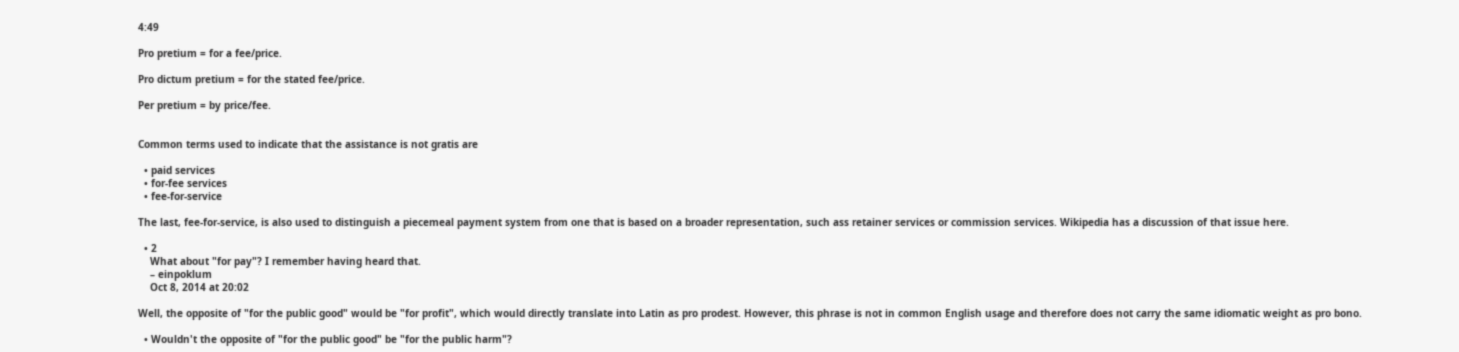4:49

Pro pretium = for a fee/price.

Pro dictum pretium = for the stated fee/price.

Per pretium = by price/fee.


Common terms used to indicate that the assistance is not gratis are

  • paid services
  • for-fee services
  • fee-for-service

The last, fee-for-service, is also used to distinguish a piecemeal payment system from one that is based on a broader representation, such ass retainer services or commission services. Wikipedia has a discussion of that issue here.

  • 2
    What about "for pay"? I remember having heard that.
    – einpoklum
    Oct 8, 2014 at 20:02

Well, the opposite of "for the public good" would be "for profit", which would directly translate into Latin as pro prodest. However, this phrase is not in common English usage and therefore does not carry the same idiomatic weight as pro bono.

  • Wouldn't the opposite of "for the public good" be "for the public harm"?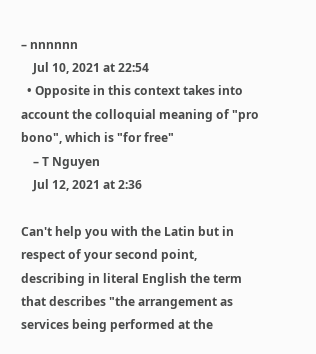– nnnnnn
    Jul 10, 2021 at 22:54
  • Opposite in this context takes into account the colloquial meaning of "pro bono", which is "for free"
    – T Nguyen
    Jul 12, 2021 at 2:36

Can't help you with the Latin but in respect of your second point, describing in literal English the term that describes "the arrangement as services being performed at the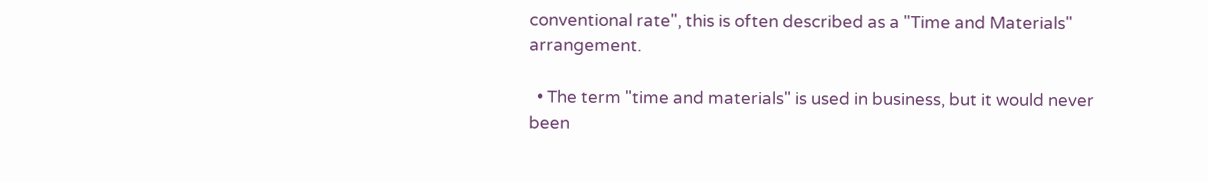conventional rate", this is often described as a "Time and Materials" arrangement.

  • The term "time and materials" is used in business, but it would never been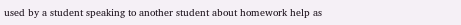used by a student speaking to another student about homework help as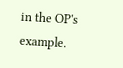in the OP's example.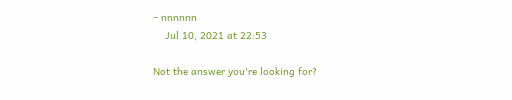– nnnnnn
    Jul 10, 2021 at 22:53

Not the answer you're looking for?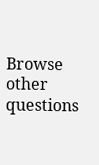Browse other questions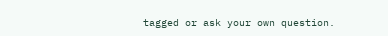tagged or ask your own question.